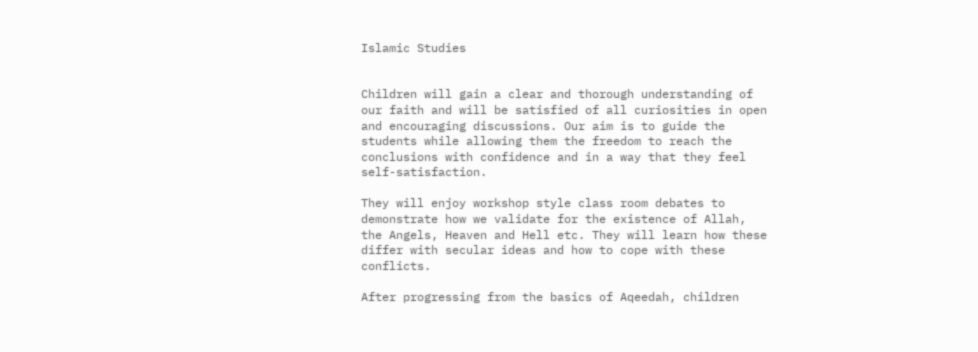Islamic Studies


Children will gain a clear and thorough understanding of our faith and will be satisfied of all curiosities in open and encouraging discussions. Our aim is to guide the students while allowing them the freedom to reach the conclusions with confidence and in a way that they feel self-satisfaction.

They will enjoy workshop style class room debates to demonstrate how we validate for the existence of Allah, the Angels, Heaven and Hell etc. They will learn how these differ with secular ideas and how to cope with these conflicts.

After progressing from the basics of Aqeedah, children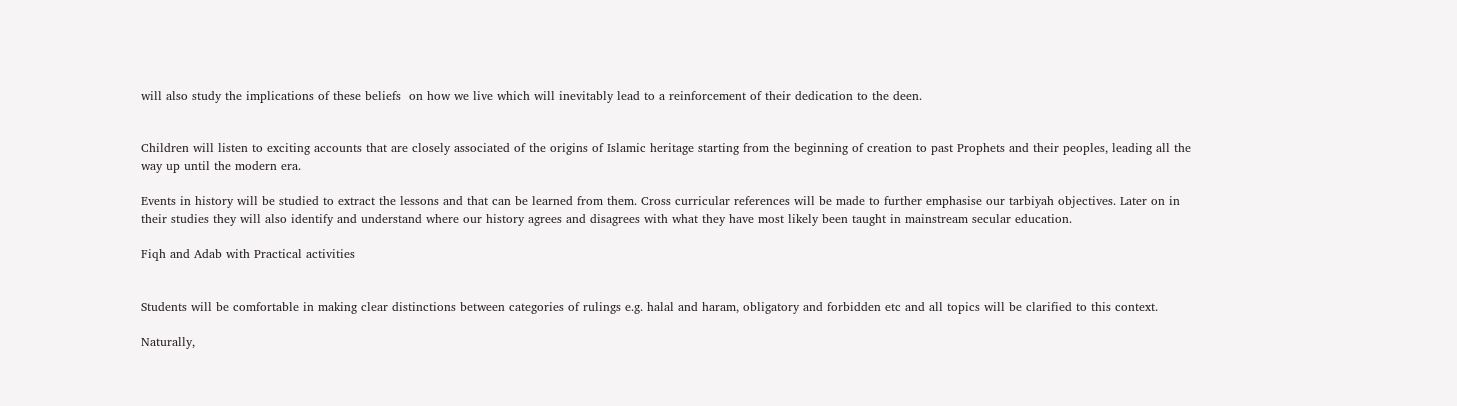will also study the implications of these beliefs  on how we live which will inevitably lead to a reinforcement of their dedication to the deen.


Children will listen to exciting accounts that are closely associated of the origins of Islamic heritage starting from the beginning of creation to past Prophets and their peoples, leading all the way up until the modern era.

Events in history will be studied to extract the lessons and that can be learned from them. Cross curricular references will be made to further emphasise our tarbiyah objectives. Later on in their studies they will also identify and understand where our history agrees and disagrees with what they have most likely been taught in mainstream secular education.

Fiqh and Adab with Practical activities


Students will be comfortable in making clear distinctions between categories of rulings e.g. halal and haram, obligatory and forbidden etc and all topics will be clarified to this context.

Naturally,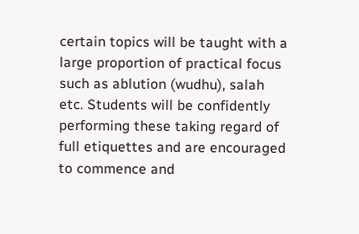certain topics will be taught with a large proportion of practical focus such as ablution (wudhu), salah etc. Students will be confidently performing these taking regard of full etiquettes and are encouraged to commence and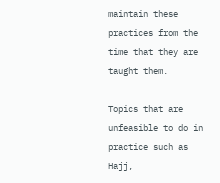maintain these practices from the time that they are taught them.

Topics that are unfeasible to do in practice such as Hajj,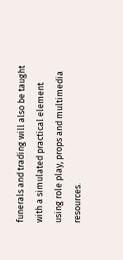funerals and trading will also be taught with a simulated practical element using role play, props and multimedia resources.